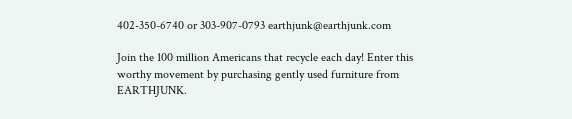402-350-6740 or 303-907-0793 earthjunk@earthjunk.com

Join the 100 million Americans that recycle each day! Enter this worthy movement by purchasing gently used furniture from EARTHJUNK.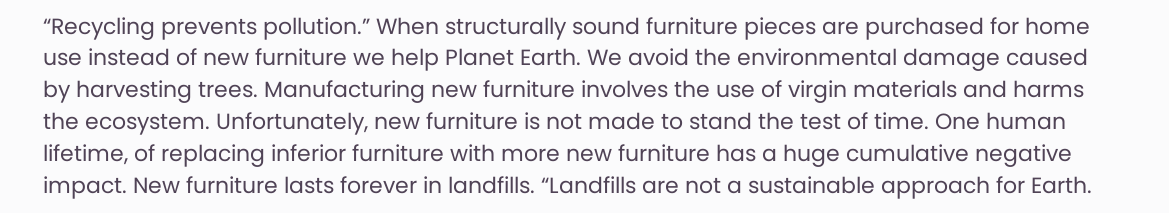“Recycling prevents pollution.” When structurally sound furniture pieces are purchased for home use instead of new furniture we help Planet Earth. We avoid the environmental damage caused by harvesting trees. Manufacturing new furniture involves the use of virgin materials and harms the ecosystem. Unfortunately, new furniture is not made to stand the test of time. One human lifetime, of replacing inferior furniture with more new furniture has a huge cumulative negative impact. New furniture lasts forever in landfills. “Landfills are not a sustainable approach for Earth.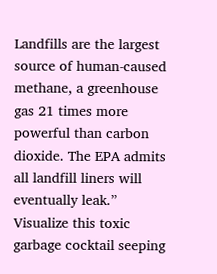Landfills are the largest source of human-caused methane, a greenhouse gas 21 times more powerful than carbon dioxide. The EPA admits all landfill liners will eventually leak.” Visualize this toxic garbage cocktail seeping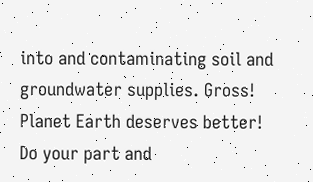into and contaminating soil and groundwater supplies. Gross! Planet Earth deserves better! Do your part and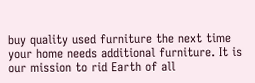buy quality used furniture the next time your home needs additional furniture. It is our mission to rid Earth of all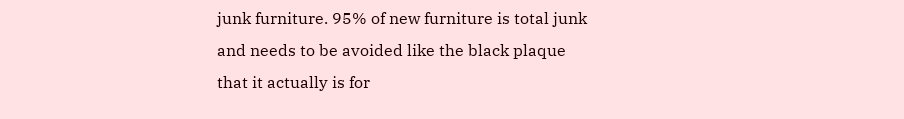junk furniture. 95% of new furniture is total junk and needs to be avoided like the black plaque that it actually is for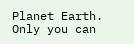Planet Earth. Only you can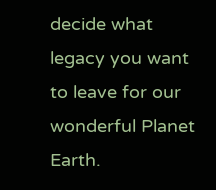decide what legacy you want to leave for our wonderful Planet Earth.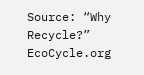Source: “Why Recycle?” EcoCycle.org